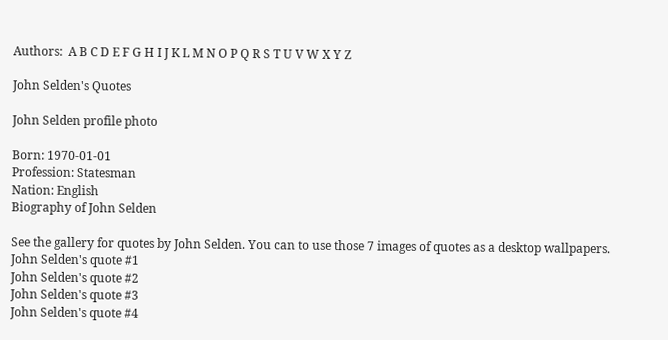Authors:  A B C D E F G H I J K L M N O P Q R S T U V W X Y Z

John Selden's Quotes

John Selden profile photo

Born: 1970-01-01
Profession: Statesman
Nation: English
Biography of John Selden

See the gallery for quotes by John Selden. You can to use those 7 images of quotes as a desktop wallpapers.
John Selden's quote #1
John Selden's quote #2
John Selden's quote #3
John Selden's quote #4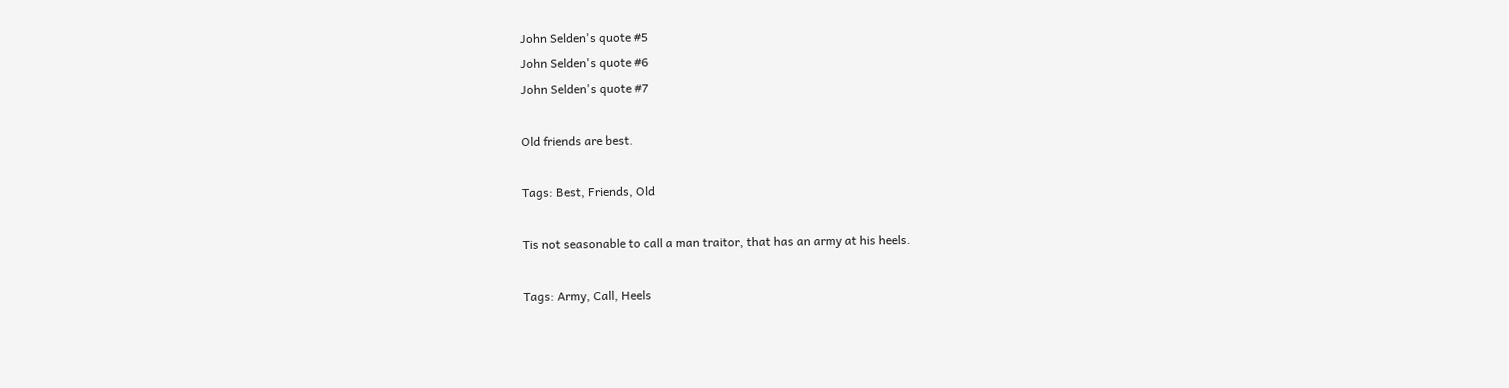John Selden's quote #5
John Selden's quote #6
John Selden's quote #7

Old friends are best.

Tags: Best, Friends, Old

Tis not seasonable to call a man traitor, that has an army at his heels.

Tags: Army, Call, Heels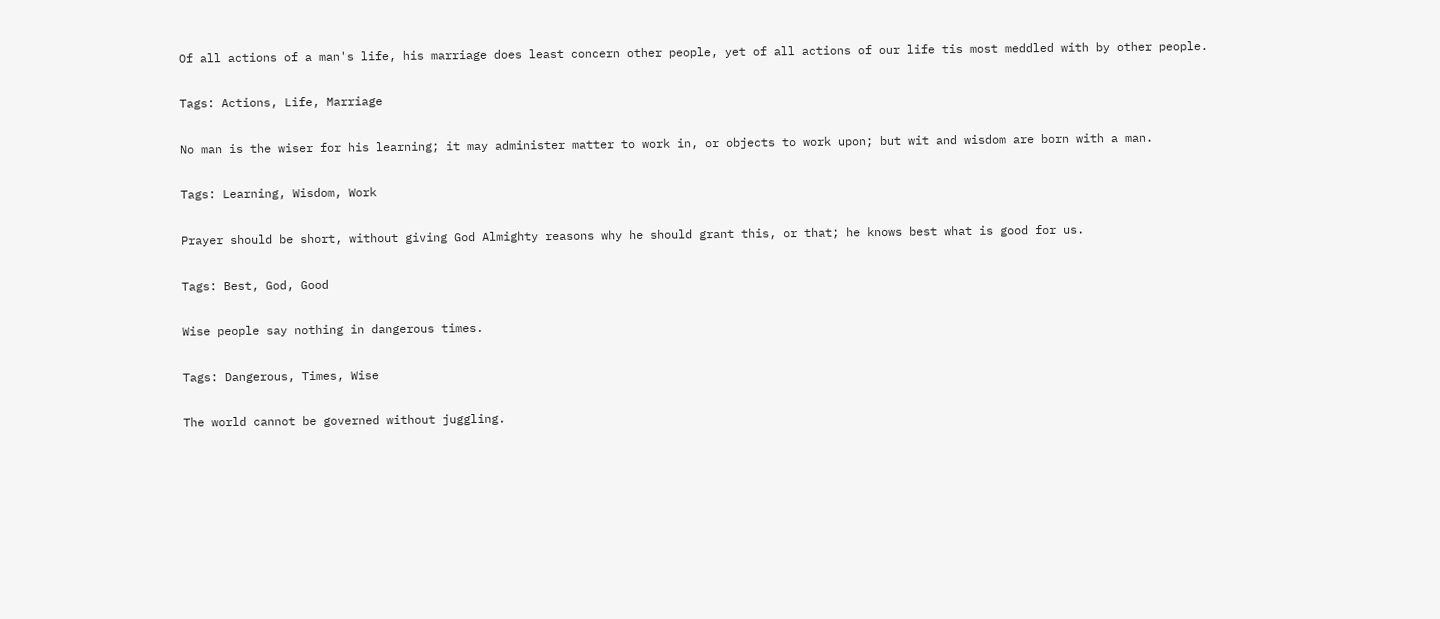Of all actions of a man's life, his marriage does least concern other people, yet of all actions of our life tis most meddled with by other people.

Tags: Actions, Life, Marriage

No man is the wiser for his learning; it may administer matter to work in, or objects to work upon; but wit and wisdom are born with a man.

Tags: Learning, Wisdom, Work

Prayer should be short, without giving God Almighty reasons why he should grant this, or that; he knows best what is good for us.

Tags: Best, God, Good

Wise people say nothing in dangerous times.

Tags: Dangerous, Times, Wise

The world cannot be governed without juggling.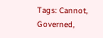Tags: Cannot, Governed,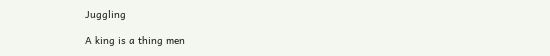Juggling

A king is a thing men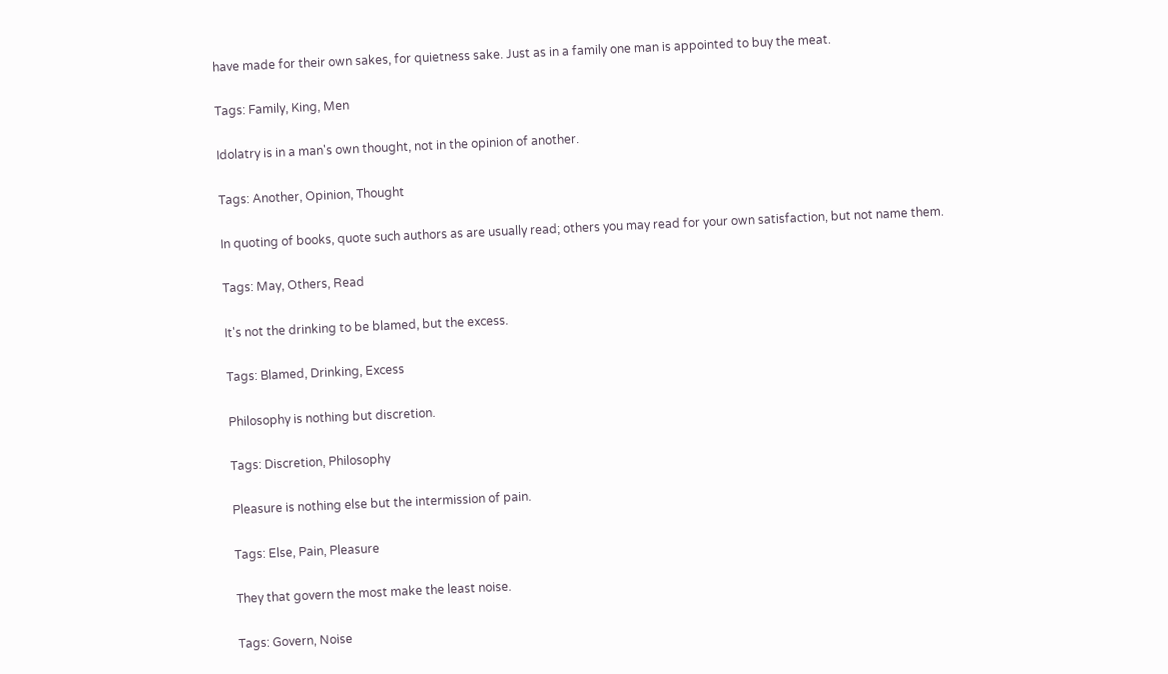have made for their own sakes, for quietness sake. Just as in a family one man is appointed to buy the meat.

Tags: Family, King, Men

Idolatry is in a man's own thought, not in the opinion of another.

Tags: Another, Opinion, Thought

In quoting of books, quote such authors as are usually read; others you may read for your own satisfaction, but not name them.

Tags: May, Others, Read

It's not the drinking to be blamed, but the excess.

Tags: Blamed, Drinking, Excess

Philosophy is nothing but discretion.

Tags: Discretion, Philosophy

Pleasure is nothing else but the intermission of pain.

Tags: Else, Pain, Pleasure

They that govern the most make the least noise.

Tags: Govern, Noise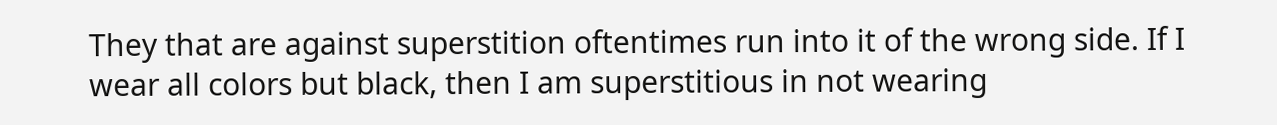They that are against superstition oftentimes run into it of the wrong side. If I wear all colors but black, then I am superstitious in not wearing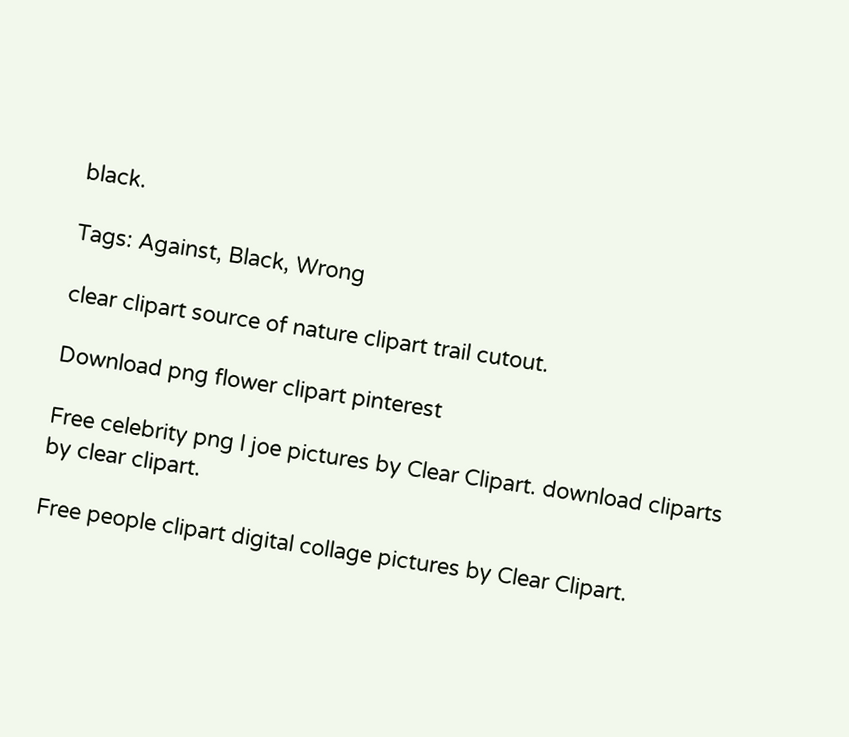black.

Tags: Against, Black, Wrong

clear clipart source of nature clipart trail cutout.

Download png flower clipart pinterest

Free celebrity png l joe pictures by Clear Clipart. download cliparts by clear clipart.

Free people clipart digital collage pictures by Clear Clipart.